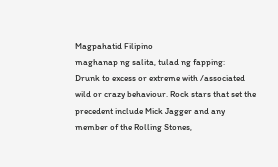Magpahatid Filipino
maghanap ng salita, tulad ng fapping:
Drunk to excess or extreme with /associated wild or crazy behaviour. Rock stars that set the precedent include Mick Jagger and any member of the Rolling Stones,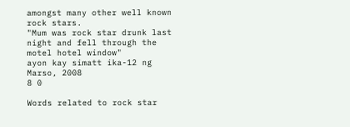amongst many other well known rock stars.
"Mum was rock star drunk last night and fell through the motel hotel window"
ayon kay simatt ika-12 ng Marso, 2008
8 0

Words related to rock star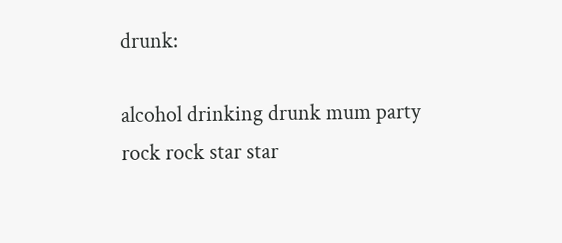drunk:

alcohol drinking drunk mum party rock rock star star